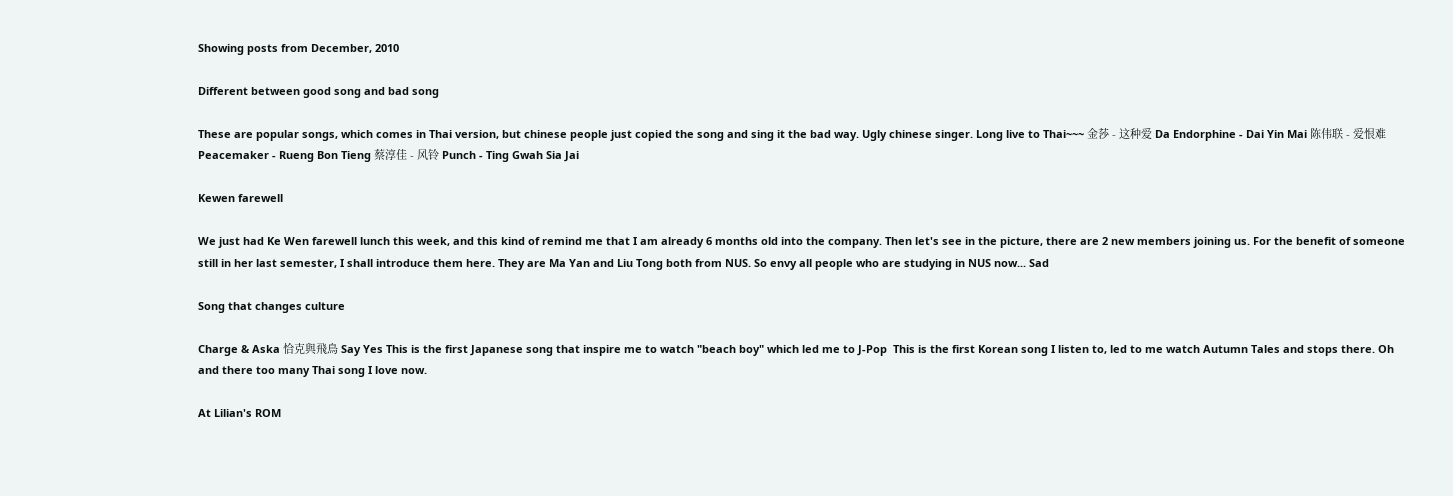Showing posts from December, 2010

Different between good song and bad song

These are popular songs, which comes in Thai version, but chinese people just copied the song and sing it the bad way. Ugly chinese singer. Long live to Thai~~~ 金莎 - 这种爱 Da Endorphine - Dai Yin Mai 陈伟联 - 爱恨难 Peacemaker - Rueng Bon Tieng 蔡淳佳 - 风铃 Punch - Ting Gwah Sia Jai

Kewen farewell

We just had Ke Wen farewell lunch this week, and this kind of remind me that I am already 6 months old into the company. Then let's see in the picture, there are 2 new members joining us. For the benefit of someone still in her last semester, I shall introduce them here. They are Ma Yan and Liu Tong both from NUS. So envy all people who are studying in NUS now... Sad

Song that changes culture

Charge & Aska 恰克與飛鳥 Say Yes This is the first Japanese song that inspire me to watch "beach boy" which led me to J-Pop  This is the first Korean song I listen to, led to me watch Autumn Tales and stops there. Oh and there too many Thai song I love now.

At Lilian's ROM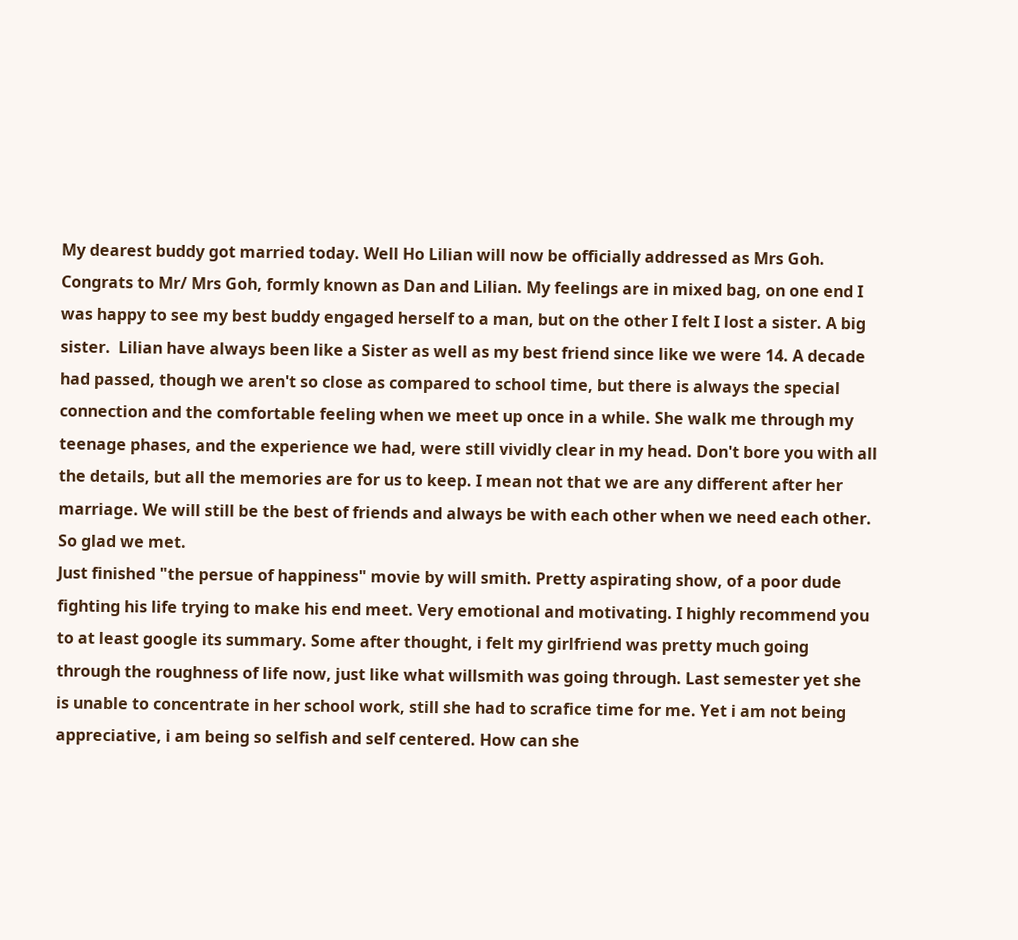My dearest buddy got married today. Well Ho Lilian will now be officially addressed as Mrs Goh. Congrats to Mr/ Mrs Goh, formly known as Dan and Lilian. My feelings are in mixed bag, on one end I was happy to see my best buddy engaged herself to a man, but on the other I felt I lost a sister. A big sister.  Lilian have always been like a Sister as well as my best friend since like we were 14. A decade had passed, though we aren't so close as compared to school time, but there is always the special connection and the comfortable feeling when we meet up once in a while. She walk me through my teenage phases, and the experience we had, were still vividly clear in my head. Don't bore you with all the details, but all the memories are for us to keep. I mean not that we are any different after her marriage. We will still be the best of friends and always be with each other when we need each other. So glad we met.
Just finished "the persue of happiness" movie by will smith. Pretty aspirating show, of a poor dude fighting his life trying to make his end meet. Very emotional and motivating. I highly recommend you to at least google its summary. Some after thought, i felt my girlfriend was pretty much going through the roughness of life now, just like what willsmith was going through. Last semester yet she is unable to concentrate in her school work, still she had to scrafice time for me. Yet i am not being appreciative, i am being so selfish and self centered. How can she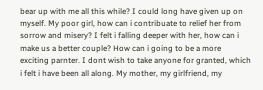bear up with me all this while? I could long have given up on myself. My poor girl, how can i contribuate to relief her from sorrow and misery? I felt i falling deeper with her, how can i make us a better couple? How can i going to be a more exciting parnter. I dont wish to take anyone for granted, which i felt i have been all along. My mother, my girlfriend, my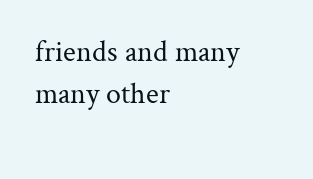friends and many many other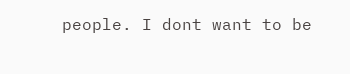people. I dont want to be